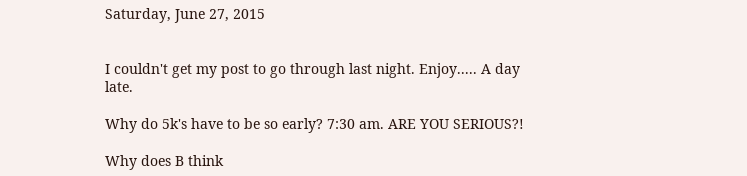Saturday, June 27, 2015


I couldn't get my post to go through last night. Enjoy..... A day late.

Why do 5k's have to be so early? 7:30 am. ARE YOU SERIOUS?!

Why does B think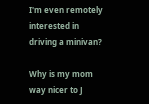I'm even remotely interested in driving a minivan?

Why is my mom way nicer to J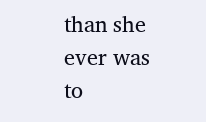than she ever was to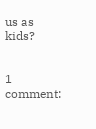us as kids?


1 comment: